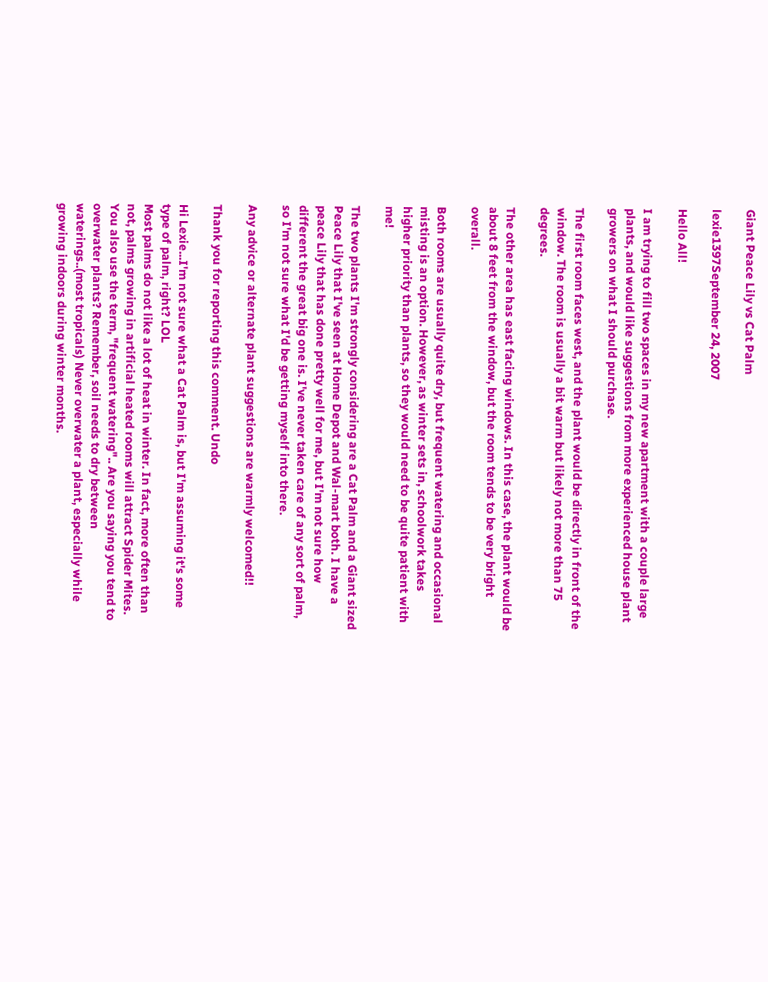Giant Peace Lily vs Cat Palm

lexie1397September 24, 2007

Hello All!

I am trying to fill two spaces in my new apartment with a couple large plants, and would like suggestions from more experienced house plant growers on what I should purchase.

The first room faces west, and the plant would be directly in front of the window. The room is usually a bit warm but likely not more than 75 degrees.

The other area has east facing windows. In this case, the plant would be about 8 feet from the window, but the room tends to be very bright overall.

Both rooms are usually quite dry, but frequent watering and occasional misting is an option. However, as winter sets in, schoolwork takes higher priority than plants, so they would need to be quite patient with me!

The two plants I'm strongly considering are a Cat Palm and a Giant sized Peace Lily that I've seen at Home Depot and Wal-mart both. I have a peace Lily that has done pretty well for me, but I'm not sure how different the great big one is. I've never taken care of any sort of palm, so I'm not sure what I'd be getting myself into there.

Any advice or alternate plant suggestions are warmly welcomed!!

Thank you for reporting this comment. Undo

Hi Lexie...I'm not sure what a Cat Palm is, but I'm assuming it's some type of palm, right? LOL
Most palms do not like a lot of heat in winter. In fact, more often than not, palms growing in artificial heated rooms will attract Spider Mites.
You also use the term, "frequent watering".. Are you saying you tend to overwater plants? Remember, soil needs to dry between waterings..(most tropicals) Never overwater a plant, especially while growing indoors during winter months.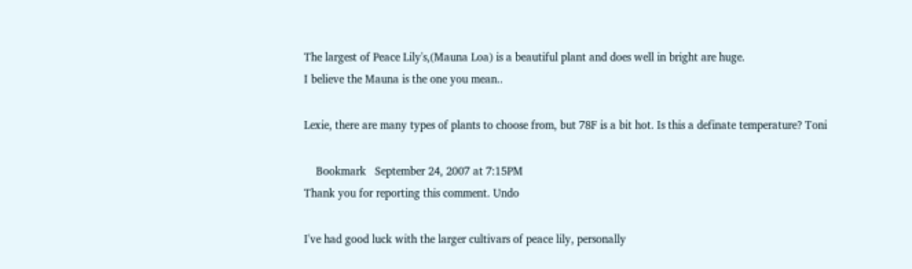The largest of Peace Lily's,(Mauna Loa) is a beautiful plant and does well in bright are huge.
I believe the Mauna is the one you mean..

Lexie, there are many types of plants to choose from, but 78F is a bit hot. Is this a definate temperature? Toni

    Bookmark   September 24, 2007 at 7:15PM
Thank you for reporting this comment. Undo

I've had good luck with the larger cultivars of peace lily, personally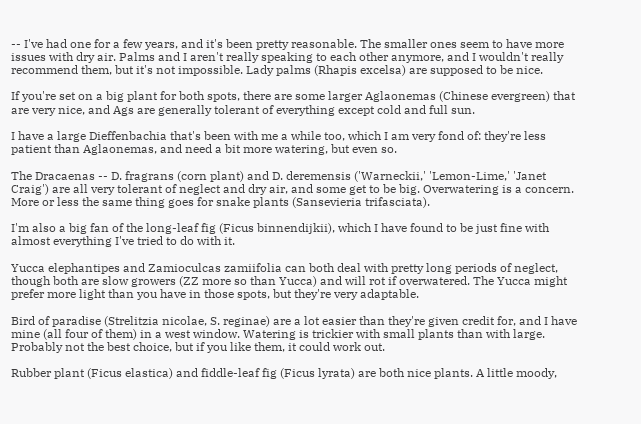-- I've had one for a few years, and it's been pretty reasonable. The smaller ones seem to have more issues with dry air. Palms and I aren't really speaking to each other anymore, and I wouldn't really recommend them, but it's not impossible. Lady palms (Rhapis excelsa) are supposed to be nice.

If you're set on a big plant for both spots, there are some larger Aglaonemas (Chinese evergreen) that are very nice, and Ags are generally tolerant of everything except cold and full sun.

I have a large Dieffenbachia that's been with me a while too, which I am very fond of: they're less patient than Aglaonemas, and need a bit more watering, but even so.

The Dracaenas -- D. fragrans (corn plant) and D. deremensis ('Warneckii,' 'Lemon-Lime,' 'Janet Craig') are all very tolerant of neglect and dry air, and some get to be big. Overwatering is a concern. More or less the same thing goes for snake plants (Sansevieria trifasciata).

I'm also a big fan of the long-leaf fig (Ficus binnendijkii), which I have found to be just fine with almost everything I've tried to do with it.

Yucca elephantipes and Zamioculcas zamiifolia can both deal with pretty long periods of neglect, though both are slow growers (ZZ more so than Yucca) and will rot if overwatered. The Yucca might prefer more light than you have in those spots, but they're very adaptable.

Bird of paradise (Strelitzia nicolae, S. reginae) are a lot easier than they're given credit for, and I have mine (all four of them) in a west window. Watering is trickier with small plants than with large. Probably not the best choice, but if you like them, it could work out.

Rubber plant (Ficus elastica) and fiddle-leaf fig (Ficus lyrata) are both nice plants. A little moody,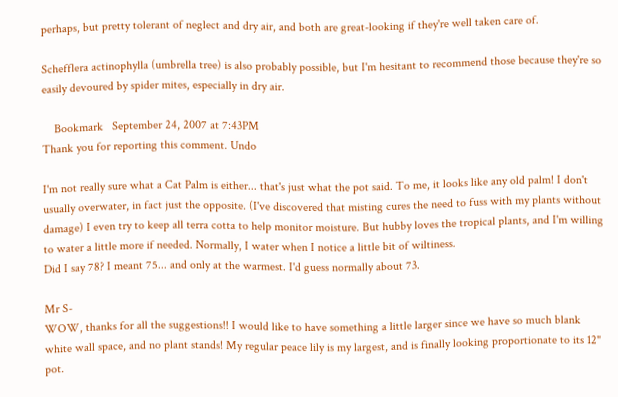perhaps, but pretty tolerant of neglect and dry air, and both are great-looking if they're well taken care of.

Schefflera actinophylla (umbrella tree) is also probably possible, but I'm hesitant to recommend those because they're so easily devoured by spider mites, especially in dry air.

    Bookmark   September 24, 2007 at 7:43PM
Thank you for reporting this comment. Undo

I'm not really sure what a Cat Palm is either... that's just what the pot said. To me, it looks like any old palm! I don't usually overwater, in fact just the opposite. (I've discovered that misting cures the need to fuss with my plants without damage) I even try to keep all terra cotta to help monitor moisture. But hubby loves the tropical plants, and I'm willing to water a little more if needed. Normally, I water when I notice a little bit of wiltiness.
Did I say 78? I meant 75... and only at the warmest. I'd guess normally about 73.

Mr S-
WOW, thanks for all the suggestions!! I would like to have something a little larger since we have so much blank white wall space, and no plant stands! My regular peace lily is my largest, and is finally looking proportionate to its 12" pot.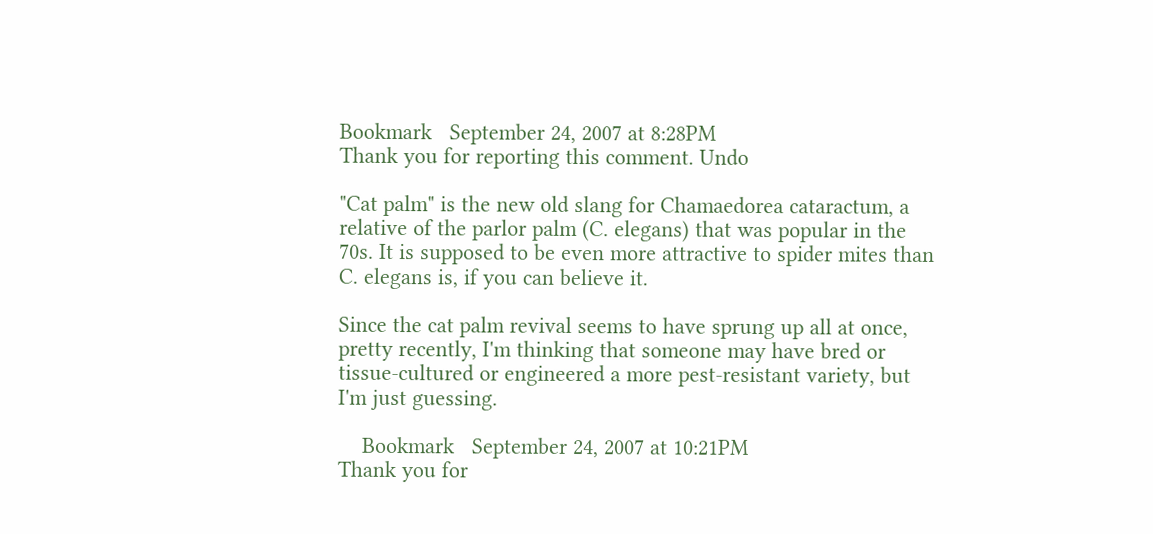Bookmark   September 24, 2007 at 8:28PM
Thank you for reporting this comment. Undo

"Cat palm" is the new old slang for Chamaedorea cataractum, a relative of the parlor palm (C. elegans) that was popular in the 70s. It is supposed to be even more attractive to spider mites than C. elegans is, if you can believe it.

Since the cat palm revival seems to have sprung up all at once, pretty recently, I'm thinking that someone may have bred or tissue-cultured or engineered a more pest-resistant variety, but I'm just guessing.

    Bookmark   September 24, 2007 at 10:21PM
Thank you for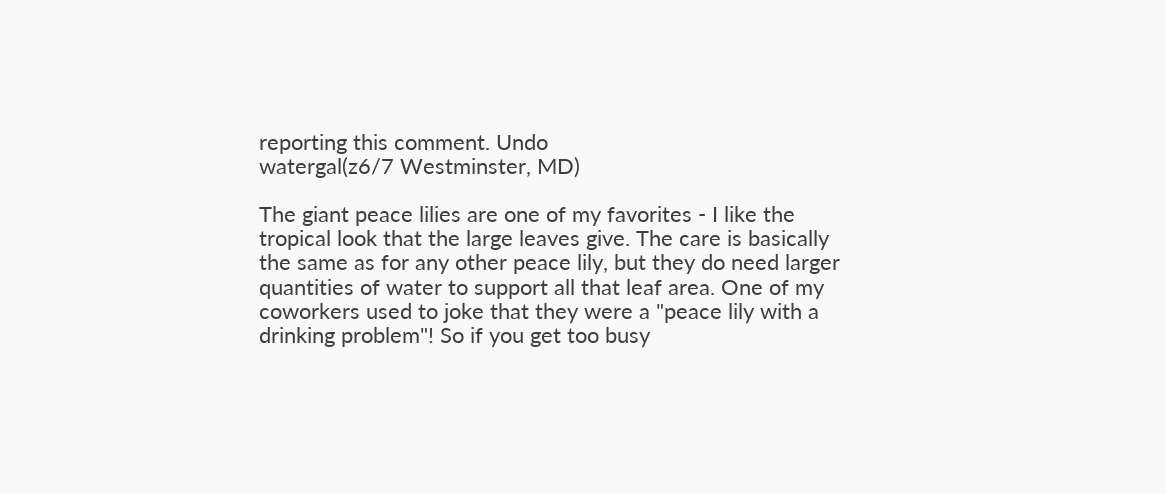reporting this comment. Undo
watergal(z6/7 Westminster, MD)

The giant peace lilies are one of my favorites - I like the tropical look that the large leaves give. The care is basically the same as for any other peace lily, but they do need larger quantities of water to support all that leaf area. One of my coworkers used to joke that they were a "peace lily with a drinking problem"! So if you get too busy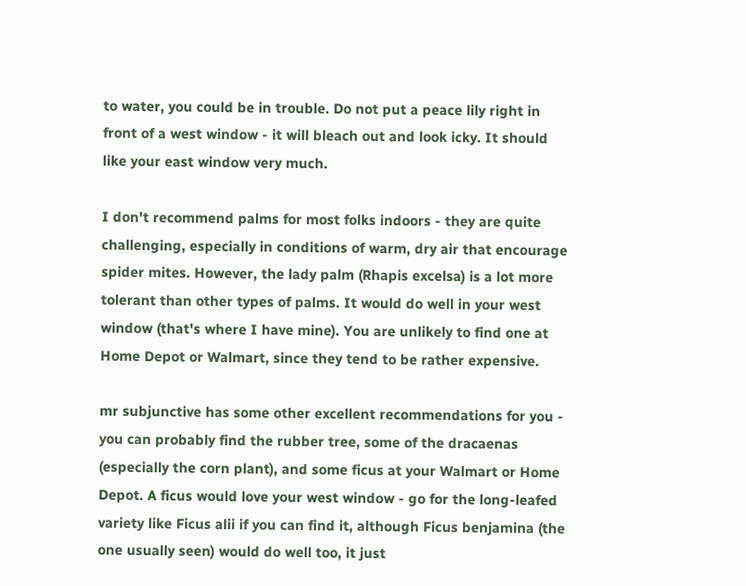to water, you could be in trouble. Do not put a peace lily right in front of a west window - it will bleach out and look icky. It should like your east window very much.

I don't recommend palms for most folks indoors - they are quite challenging, especially in conditions of warm, dry air that encourage spider mites. However, the lady palm (Rhapis excelsa) is a lot more tolerant than other types of palms. It would do well in your west window (that's where I have mine). You are unlikely to find one at Home Depot or Walmart, since they tend to be rather expensive.

mr subjunctive has some other excellent recommendations for you - you can probably find the rubber tree, some of the dracaenas (especially the corn plant), and some ficus at your Walmart or Home Depot. A ficus would love your west window - go for the long-leafed variety like Ficus alii if you can find it, although Ficus benjamina (the one usually seen) would do well too, it just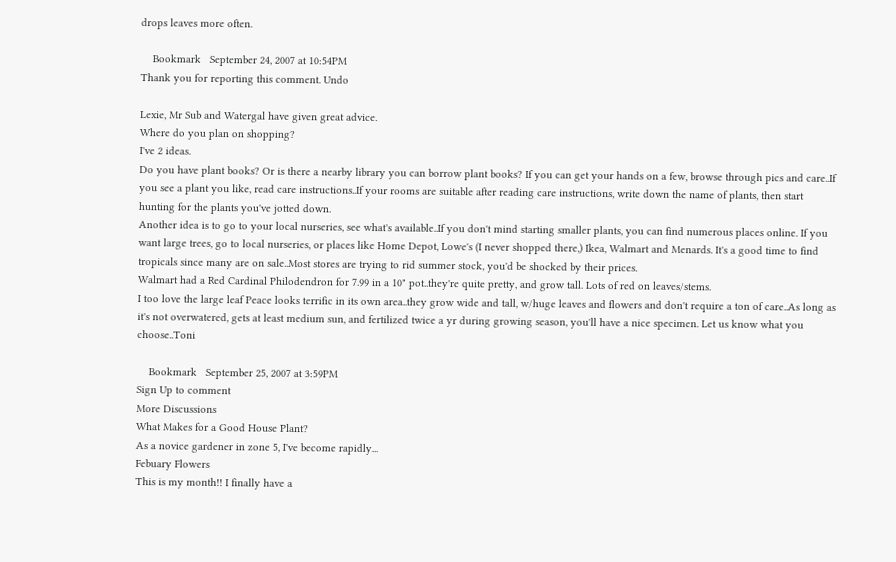drops leaves more often.

    Bookmark   September 24, 2007 at 10:54PM
Thank you for reporting this comment. Undo

Lexie, Mr Sub and Watergal have given great advice.
Where do you plan on shopping?
I've 2 ideas.
Do you have plant books? Or is there a nearby library you can borrow plant books? If you can get your hands on a few, browse through pics and care..If you see a plant you like, read care instructions..If your rooms are suitable after reading care instructions, write down the name of plants, then start hunting for the plants you've jotted down.
Another idea is to go to your local nurseries, see what's available..If you don't mind starting smaller plants, you can find numerous places online. If you want large trees, go to local nurseries, or places like Home Depot, Lowe's (I never shopped there,) Ikea, Walmart and Menards. It's a good time to find tropicals since many are on sale..Most stores are trying to rid summer stock, you'd be shocked by their prices.
Walmart had a Red Cardinal Philodendron for 7.99 in a 10" pot..they're quite pretty, and grow tall. Lots of red on leaves/stems.
I too love the large leaf Peace looks terrific in its own area..they grow wide and tall, w/huge leaves and flowers and don't require a ton of care..As long as it's not overwatered, gets at least medium sun, and fertilized twice a yr during growing season, you'll have a nice specimen. Let us know what you choose..Toni

    Bookmark   September 25, 2007 at 3:59PM
Sign Up to comment
More Discussions
What Makes for a Good House Plant?
As a novice gardener in zone 5, I've become rapidly...
Febuary Flowers
This is my month!! I finally have a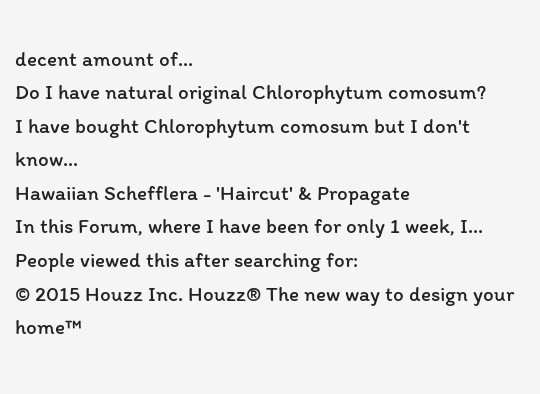decent amount of...
Do I have natural original Chlorophytum comosum?
I have bought Chlorophytum comosum but I don't know...
Hawaiian Schefflera - 'Haircut' & Propagate
In this Forum, where I have been for only 1 week, I...
People viewed this after searching for:
© 2015 Houzz Inc. Houzz® The new way to design your home™